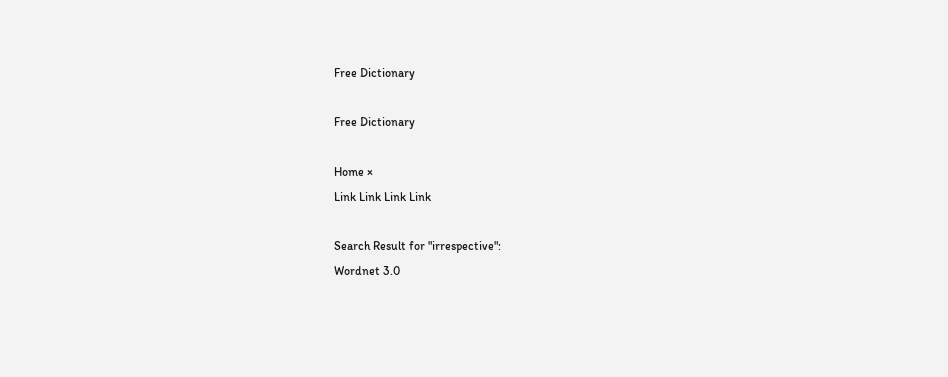Free Dictionary

Free Dictionary

Home ×
Link Link Link Link

Search Result for "irrespective":
Wordnet 3.0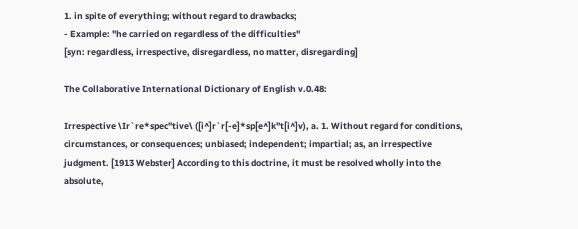1. in spite of everything; without regard to drawbacks;
- Example: "he carried on regardless of the difficulties"
[syn: regardless, irrespective, disregardless, no matter, disregarding]

The Collaborative International Dictionary of English v.0.48:

Irrespective \Ir`re*spec"tive\ ([i^]r`r[-e]*sp[e^]k"t[i^]v), a. 1. Without regard for conditions, circumstances, or consequences; unbiased; independent; impartial; as, an irrespective judgment. [1913 Webster] According to this doctrine, it must be resolved wholly into the absolute,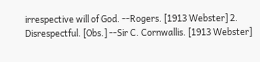irrespective will of God. --Rogers. [1913 Webster] 2. Disrespectful. [Obs.] --Sir C. Cornwallis. [1913 Webster]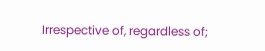Irrespective of, regardless of;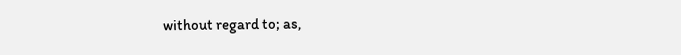without regard to; as,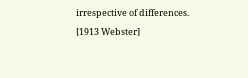irrespective of differences. [1913 Webster]